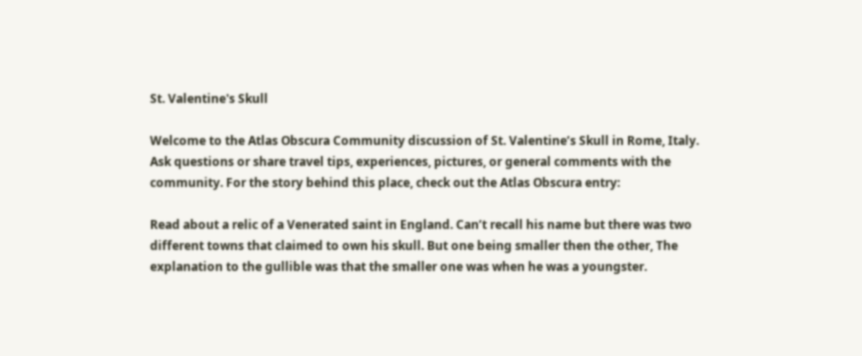St. Valentine's Skull

Welcome to the Atlas Obscura Community discussion of St. Valentine’s Skull in Rome, Italy. Ask questions or share travel tips, experiences, pictures, or general comments with the community. For the story behind this place, check out the Atlas Obscura entry:

Read about a relic of a Venerated saint in England. Can’t recall his name but there was two different towns that claimed to own his skull. But one being smaller then the other, The explanation to the gullible was that the smaller one was when he was a youngster.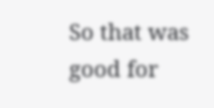So that was good for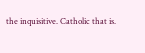the inquisitive. Catholic that is.